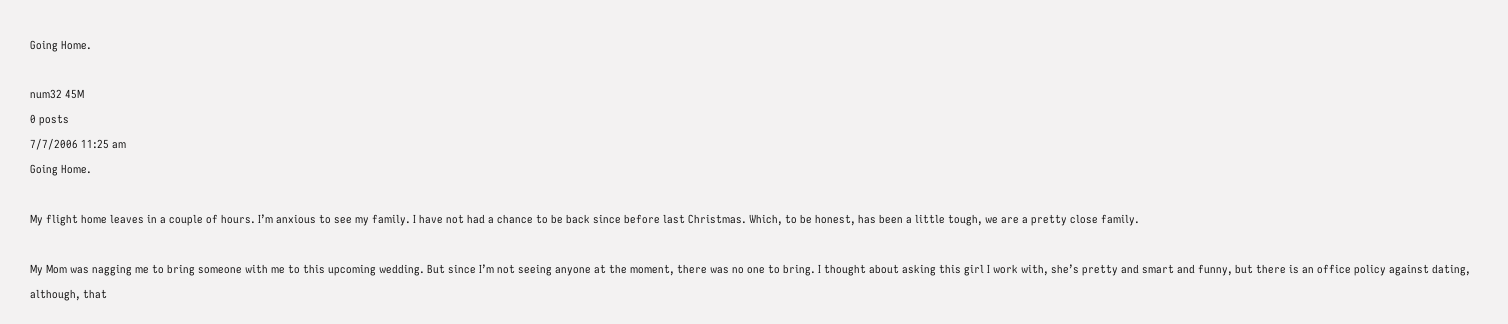Going Home.

num32 45M
0 posts
7/7/2006 11:25 am
Going Home.

My flight home leaves in a couple of hours. I’m anxious to see my family. I have not had a chance to be back since before last Christmas. Which, to be honest, has been a little tough, we are a pretty close family.

My Mom was nagging me to bring someone with me to this upcoming wedding. But since I’m not seeing anyone at the moment, there was no one to bring. I thought about asking this girl I work with, she’s pretty and smart and funny, but there is an office policy against dating, although, that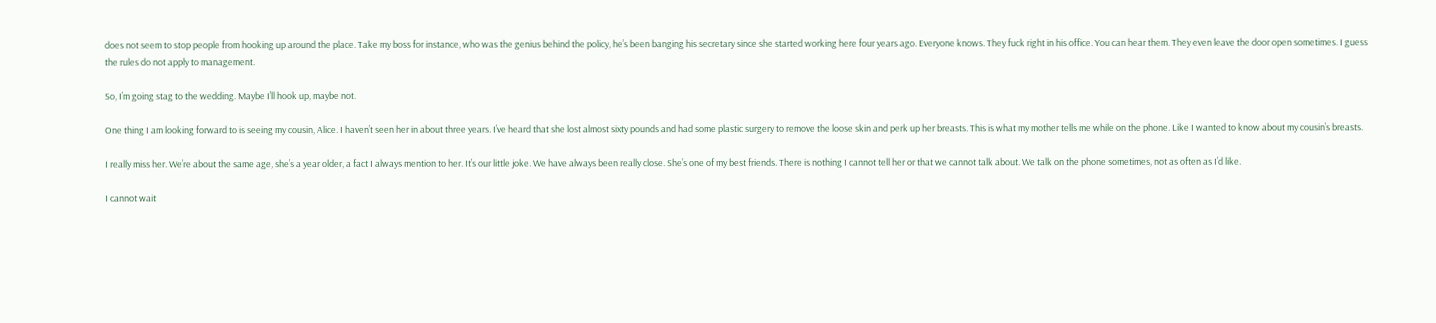does not seem to stop people from hooking up around the place. Take my boss for instance, who was the genius behind the policy, he’s been banging his secretary since she started working here four years ago. Everyone knows. They fuck right in his office. You can hear them. They even leave the door open sometimes. I guess the rules do not apply to management.

So, I’m going stag to the wedding. Maybe I’ll hook up, maybe not.

One thing I am looking forward to is seeing my cousin, Alice. I haven’t seen her in about three years. I’ve heard that she lost almost sixty pounds and had some plastic surgery to remove the loose skin and perk up her breasts. This is what my mother tells me while on the phone. Like I wanted to know about my cousin’s breasts.

I really miss her. We’re about the same age, she’s a year older, a fact I always mention to her. It’s our little joke. We have always been really close. She’s one of my best friends. There is nothing I cannot tell her or that we cannot talk about. We talk on the phone sometimes, not as often as I’d like.

I cannot wait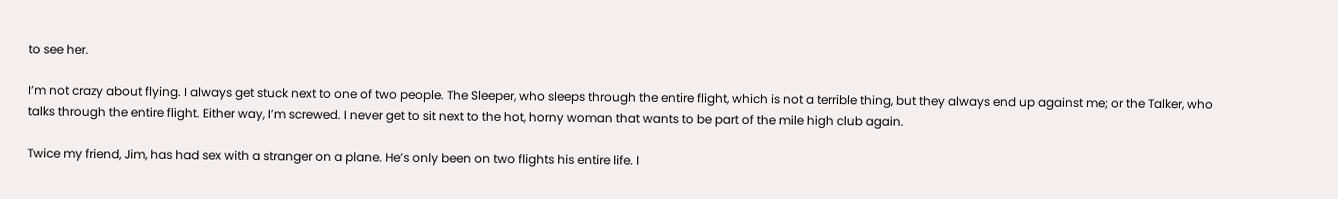to see her.

I’m not crazy about flying. I always get stuck next to one of two people. The Sleeper, who sleeps through the entire flight, which is not a terrible thing, but they always end up against me; or the Talker, who talks through the entire flight. Either way, I’m screwed. I never get to sit next to the hot, horny woman that wants to be part of the mile high club again.

Twice my friend, Jim, has had sex with a stranger on a plane. He’s only been on two flights his entire life. I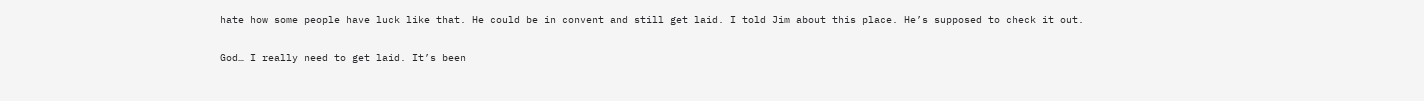hate how some people have luck like that. He could be in convent and still get laid. I told Jim about this place. He’s supposed to check it out.

God… I really need to get laid. It’s been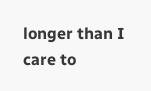longer than I care to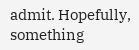admit. Hopefully, something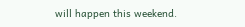will happen this weekend.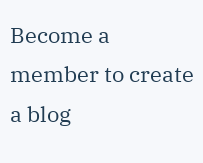Become a member to create a blog